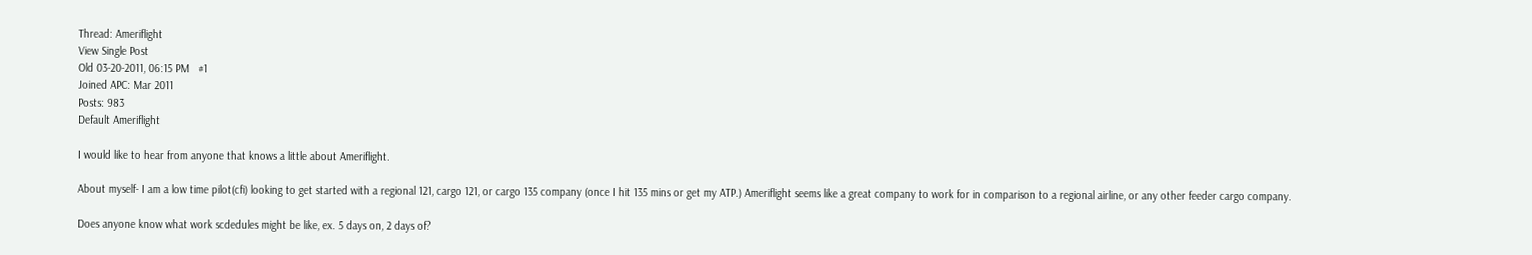Thread: Ameriflight
View Single Post
Old 03-20-2011, 06:15 PM   #1
Joined APC: Mar 2011
Posts: 983
Default Ameriflight

I would like to hear from anyone that knows a little about Ameriflight.

About myself- I am a low time pilot(cfi) looking to get started with a regional 121, cargo 121, or cargo 135 company (once I hit 135 mins or get my ATP.) Ameriflight seems like a great company to work for in comparison to a regional airline, or any other feeder cargo company.

Does anyone know what work scdedules might be like, ex. 5 days on, 2 days of?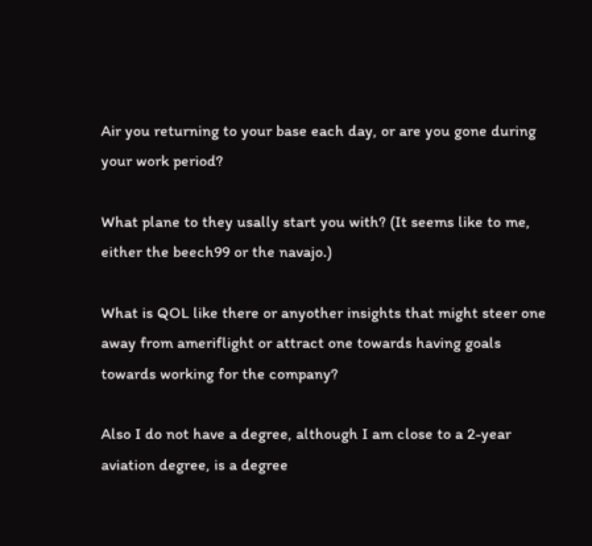Air you returning to your base each day, or are you gone during your work period?

What plane to they usally start you with? (It seems like to me, either the beech99 or the navajo.)

What is QOL like there or anyother insights that might steer one away from ameriflight or attract one towards having goals towards working for the company?

Also I do not have a degree, although I am close to a 2-year aviation degree, is a degree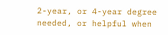2-year, or 4-year degree needed, or helpful when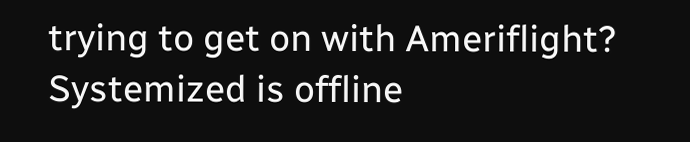trying to get on with Ameriflight?
Systemized is offline